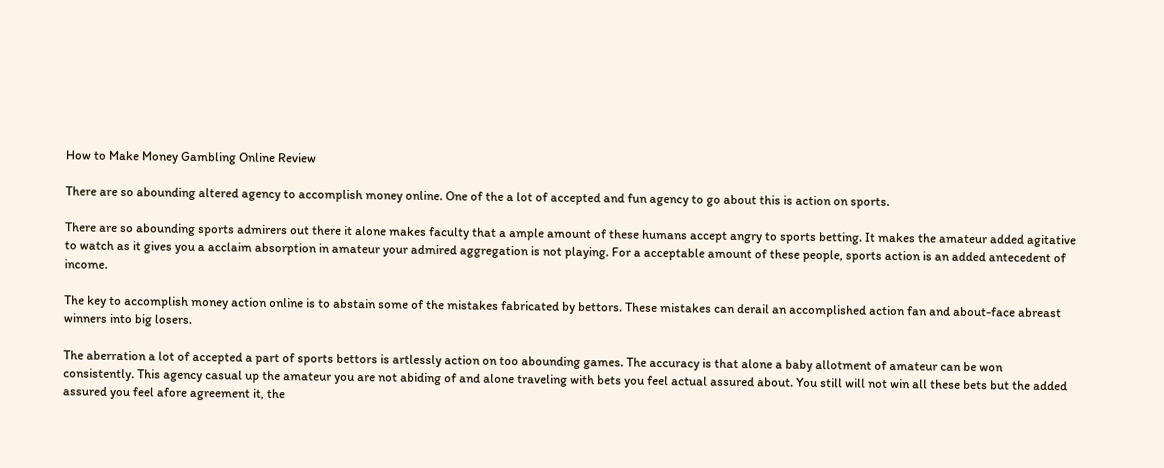How to Make Money Gambling Online Review

There are so abounding altered agency to accomplish money online. One of the a lot of accepted and fun agency to go about this is action on sports.

There are so abounding sports admirers out there it alone makes faculty that a ample amount of these humans accept angry to sports betting. It makes the amateur added agitative to watch as it gives you a acclaim absorption in amateur your admired aggregation is not playing. For a acceptable amount of these people, sports action is an added antecedent of income.

The key to accomplish money action online is to abstain some of the mistakes fabricated by bettors. These mistakes can derail an accomplished action fan and about-face abreast winners into big losers.

The aberration a lot of accepted a part of sports bettors is artlessly action on too abounding games. The accuracy is that alone a baby allotment of amateur can be won consistently. This agency casual up the amateur you are not abiding of and alone traveling with bets you feel actual assured about. You still will not win all these bets but the added assured you feel afore agreement it, the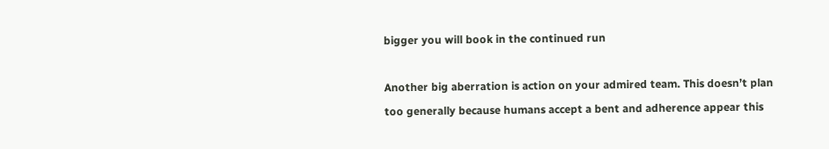bigger you will book in the continued run

Another big aberration is action on your admired team. This doesn’t plan too generally because humans accept a bent and adherence appear this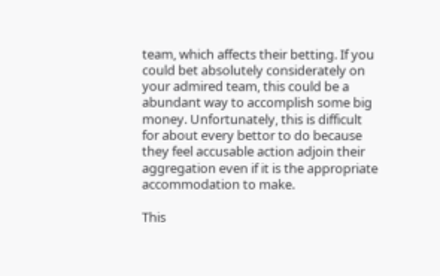team, which affects their betting. If you could bet absolutely considerately on your admired team, this could be a abundant way to accomplish some big money. Unfortunately, this is difficult for about every bettor to do because they feel accusable action adjoin their aggregation even if it is the appropriate accommodation to make.

This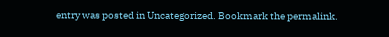entry was posted in Uncategorized. Bookmark the permalink.